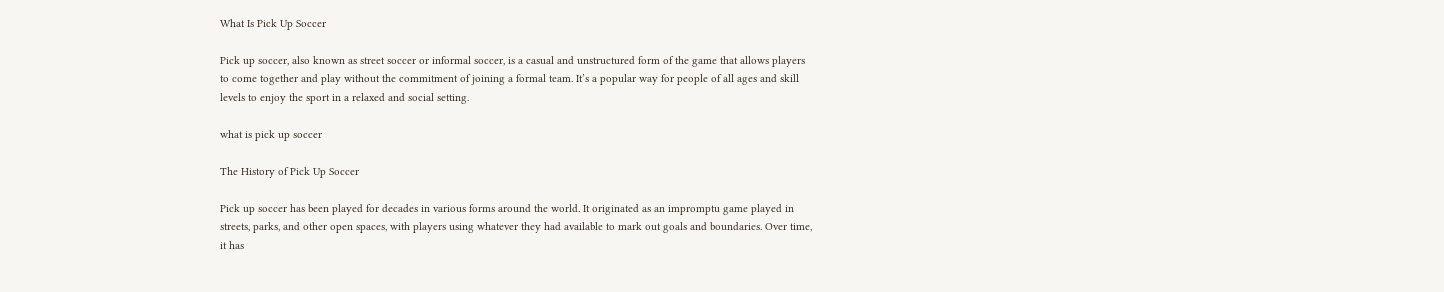What Is Pick Up Soccer

Pick up soccer, also known as street soccer or informal soccer, is a casual and unstructured form of the game that allows players to come together and play without the commitment of joining a formal team. It’s a popular way for people of all ages and skill levels to enjoy the sport in a relaxed and social setting.

what is pick up soccer

The History of Pick Up Soccer

Pick up soccer has been played for decades in various forms around the world. It originated as an impromptu game played in streets, parks, and other open spaces, with players using whatever they had available to mark out goals and boundaries. Over time, it has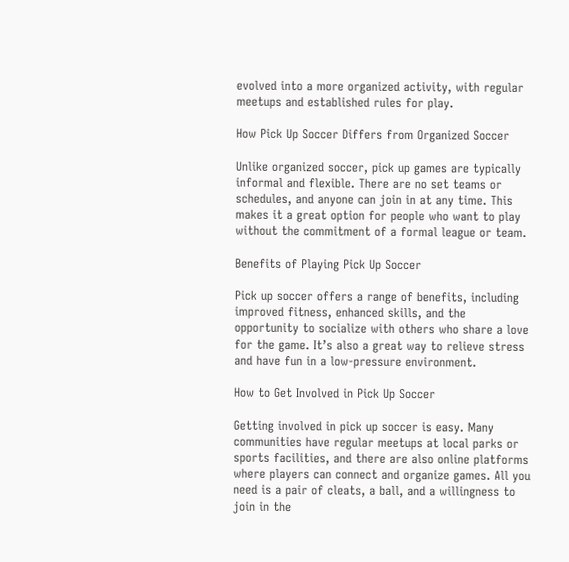evolved into a more organized activity, with regular meetups and established rules for play.

How Pick Up Soccer Differs from Organized Soccer

Unlike organized soccer, pick up games are typically informal and flexible. There are no set teams or schedules, and anyone can join in at any time. This makes it a great option for people who want to play without the commitment of a formal league or team.

Benefits of Playing Pick Up Soccer

Pick up soccer offers a range of benefits, including improved fitness, enhanced skills, and the opportunity to socialize with others who share a love for the game. It’s also a great way to relieve stress and have fun in a low-pressure environment.

How to Get Involved in Pick Up Soccer

Getting involved in pick up soccer is easy. Many communities have regular meetups at local parks or sports facilities, and there are also online platforms where players can connect and organize games. All you need is a pair of cleats, a ball, and a willingness to join in the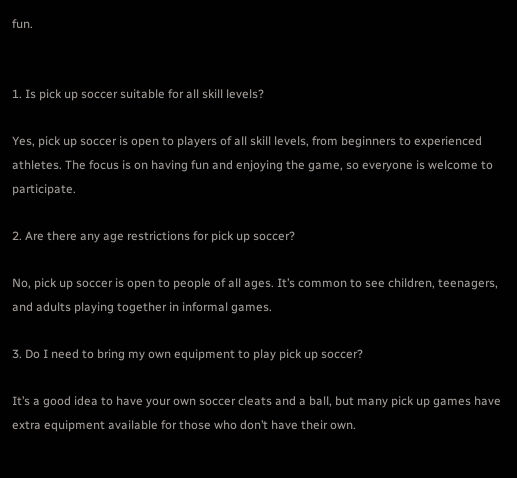fun.


1. Is pick up soccer suitable for all skill levels?

Yes, pick up soccer is open to players of all skill levels, from beginners to experienced athletes. The focus is on having fun and enjoying the game, so everyone is welcome to participate.

2. Are there any age restrictions for pick up soccer?

No, pick up soccer is open to people of all ages. It’s common to see children, teenagers, and adults playing together in informal games.

3. Do I need to bring my own equipment to play pick up soccer?

It’s a good idea to have your own soccer cleats and a ball, but many pick up games have extra equipment available for those who don’t have their own.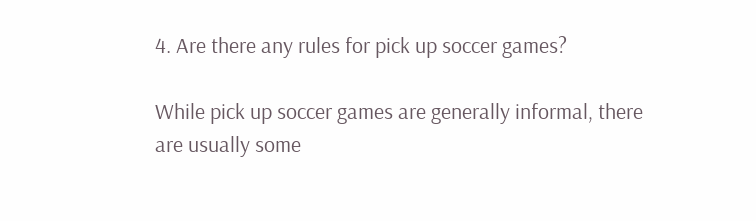4. Are there any rules for pick up soccer games?

While pick up soccer games are generally informal, there are usually some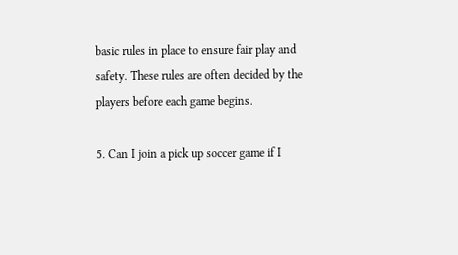basic rules in place to ensure fair play and safety. These rules are often decided by the players before each game begins.

5. Can I join a pick up soccer game if I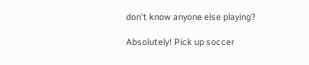don’t know anyone else playing?

Absolutely! Pick up soccer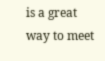is a great way to meet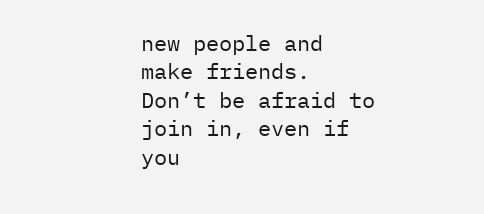new people and make friends. Don’t be afraid to join in, even if you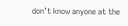don’t know anyone at the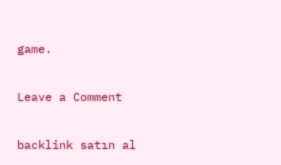game.

Leave a Comment

backlink satın al